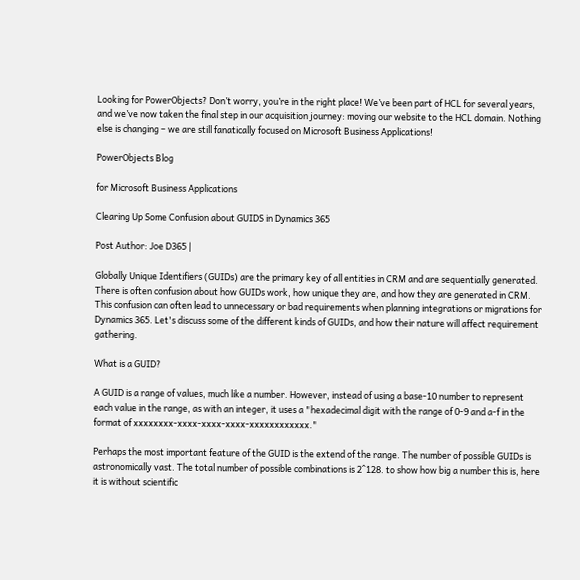Looking for PowerObjects? Don’t worry, you’re in the right place! We’ve been part of HCL for several years, and we’ve now taken the final step in our acquisition journey: moving our website to the HCL domain. Nothing else is changing – we are still fanatically focused on Microsoft Business Applications!

PowerObjects Blog

for Microsoft Business Applications

Clearing Up Some Confusion about GUIDS in Dynamics 365

Post Author: Joe D365 |

Globally Unique Identifiers (GUIDs) are the primary key of all entities in CRM and are sequentially generated. There is often confusion about how GUIDs work, how unique they are, and how they are generated in CRM. This confusion can often lead to unnecessary or bad requirements when planning integrations or migrations for Dynamics 365. Let's discuss some of the different kinds of GUIDs, and how their nature will affect requirement gathering.

What is a GUID?

A GUID is a range of values, much like a number. However, instead of using a base-10 number to represent each value in the range, as with an integer, it uses a "hexadecimal digit with the range of 0-9 and a-f in the format of xxxxxxxx-xxxx-xxxx-xxxx-xxxxxxxxxxxx."

Perhaps the most important feature of the GUID is the extend of the range. The number of possible GUIDs is astronomically vast. The total number of possible combinations is 2^128. to show how big a number this is, here it is without scientific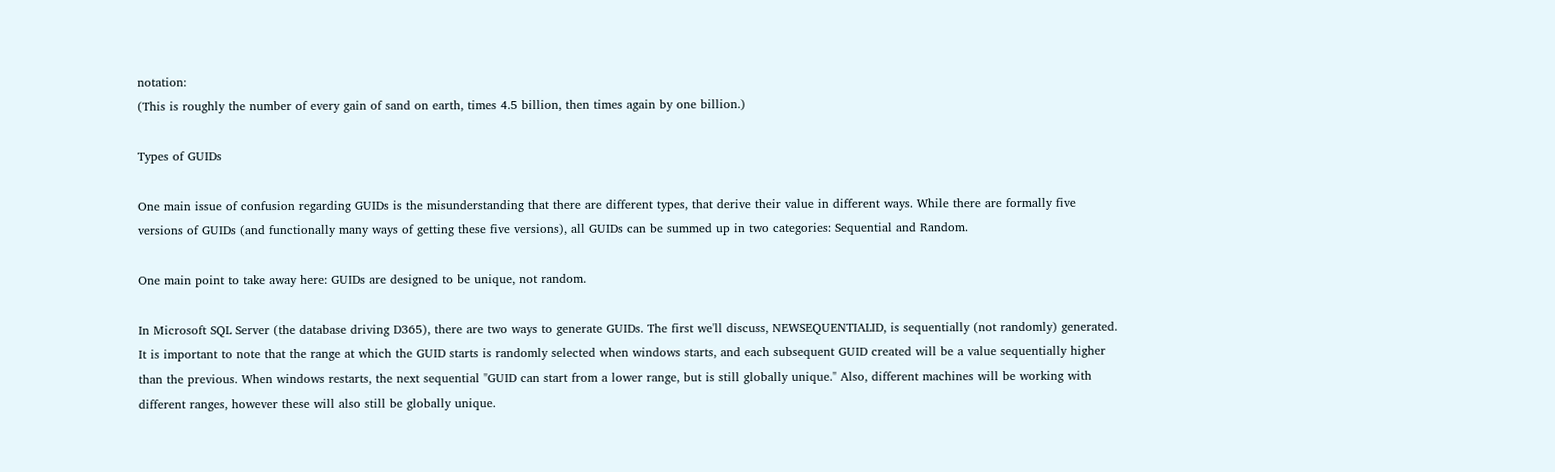notation:
(This is roughly the number of every gain of sand on earth, times 4.5 billion, then times again by one billion.)

Types of GUIDs

One main issue of confusion regarding GUIDs is the misunderstanding that there are different types, that derive their value in different ways. While there are formally five versions of GUIDs (and functionally many ways of getting these five versions), all GUIDs can be summed up in two categories: Sequential and Random.

One main point to take away here: GUIDs are designed to be unique, not random.

In Microsoft SQL Server (the database driving D365), there are two ways to generate GUIDs. The first we'll discuss, NEWSEQUENTIALID, is sequentially (not randomly) generated. It is important to note that the range at which the GUID starts is randomly selected when windows starts, and each subsequent GUID created will be a value sequentially higher than the previous. When windows restarts, the next sequential "GUID can start from a lower range, but is still globally unique." Also, different machines will be working with different ranges, however these will also still be globally unique.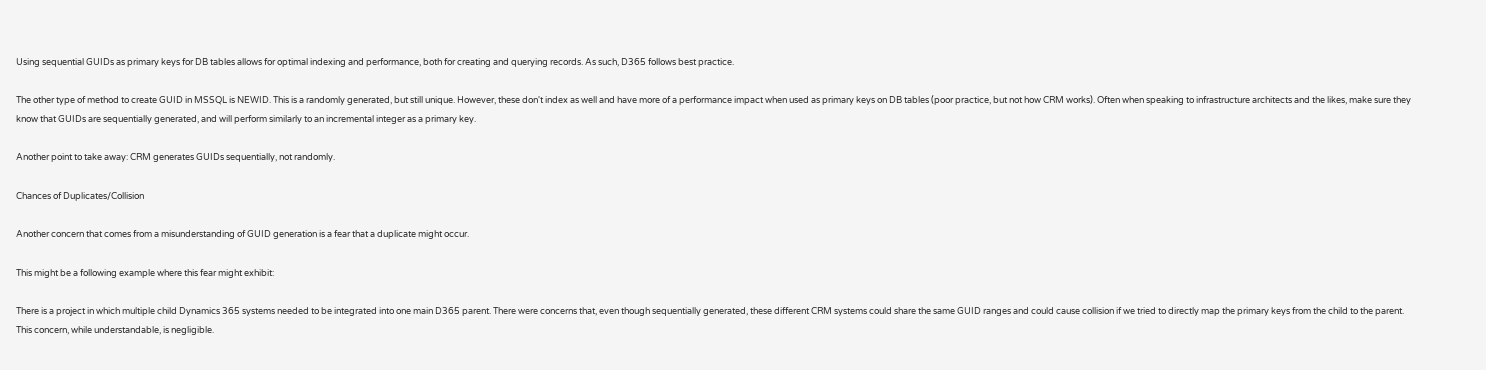Using sequential GUIDs as primary keys for DB tables allows for optimal indexing and performance, both for creating and querying records. As such, D365 follows best practice.

The other type of method to create GUID in MSSQL is NEWID. This is a randomly generated, but still unique. However, these don't index as well and have more of a performance impact when used as primary keys on DB tables (poor practice, but not how CRM works). Often when speaking to infrastructure architects and the likes, make sure they know that GUIDs are sequentially generated, and will perform similarly to an incremental integer as a primary key.

Another point to take away: CRM generates GUIDs sequentially, not randomly.

Chances of Duplicates/Collision

Another concern that comes from a misunderstanding of GUID generation is a fear that a duplicate might occur.

This might be a following example where this fear might exhibit:

There is a project in which multiple child Dynamics 365 systems needed to be integrated into one main D365 parent. There were concerns that, even though sequentially generated, these different CRM systems could share the same GUID ranges and could cause collision if we tried to directly map the primary keys from the child to the parent. This concern, while understandable, is negligible.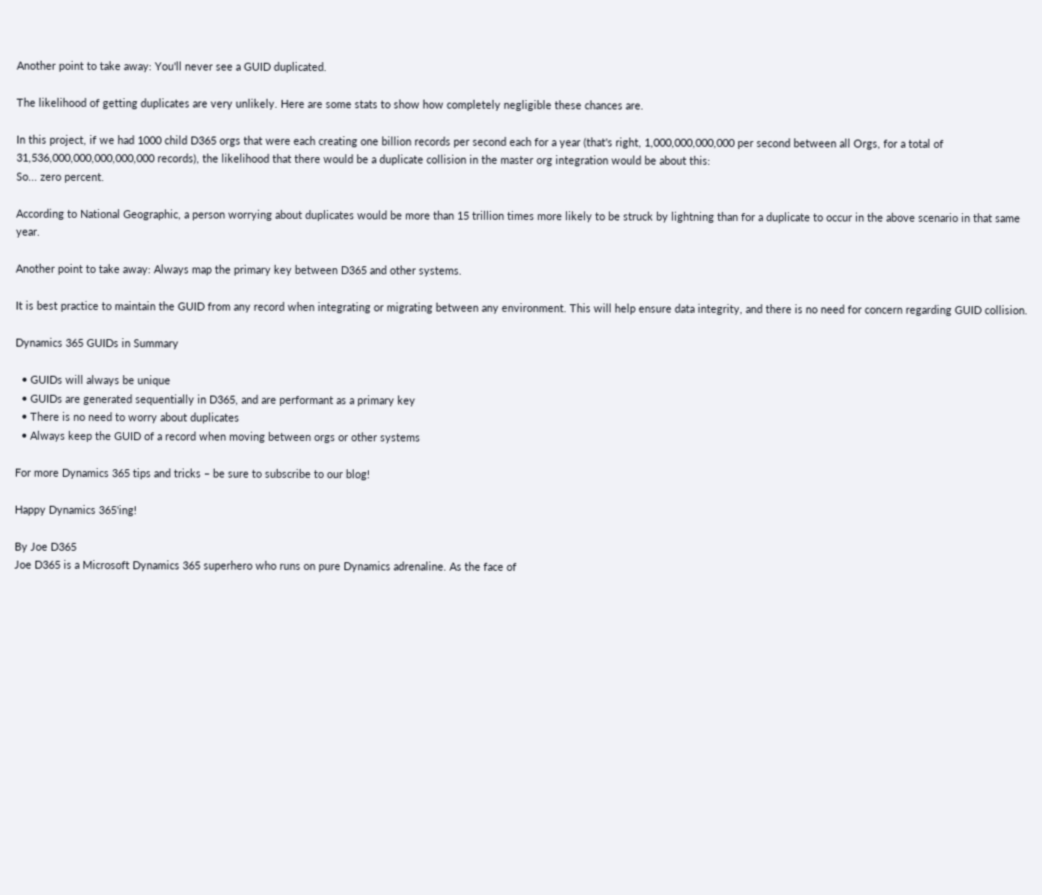Another point to take away: You'll never see a GUID duplicated.

The likelihood of getting duplicates are very unlikely. Here are some stats to show how completely negligible these chances are.

In this project, if we had 1000 child D365 orgs that were each creating one billion records per second each for a year (that's right, 1,000,000,000,000 per second between all Orgs, for a total of 31,536,000,000,000,000,000 records), the likelihood that there would be a duplicate collision in the master org integration would be about this:
So... zero percent.

According to National Geographic, a person worrying about duplicates would be more than 15 trillion times more likely to be struck by lightning than for a duplicate to occur in the above scenario in that same year.

Another point to take away: Always map the primary key between D365 and other systems.

It is best practice to maintain the GUID from any record when integrating or migrating between any environment. This will help ensure data integrity, and there is no need for concern regarding GUID collision.

Dynamics 365 GUIDs in Summary

  • GUIDs will always be unique
  • GUIDs are generated sequentially in D365, and are performant as a primary key
  • There is no need to worry about duplicates
  • Always keep the GUID of a record when moving between orgs or other systems

For more Dynamics 365 tips and tricks – be sure to subscribe to our blog!

Happy Dynamics 365'ing!

By Joe D365
Joe D365 is a Microsoft Dynamics 365 superhero who runs on pure Dynamics adrenaline. As the face of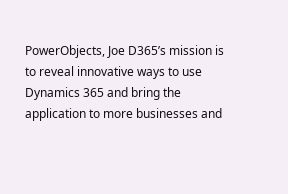PowerObjects, Joe D365’s mission is to reveal innovative ways to use Dynamics 365 and bring the application to more businesses and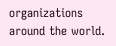organizations around the world.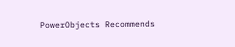PowerObjects Recommends